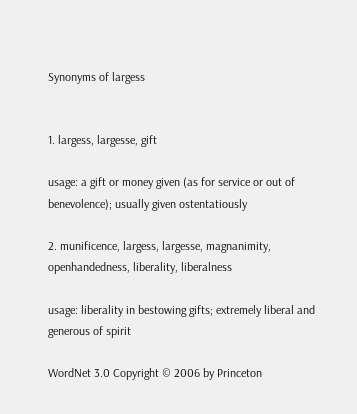Synonyms of largess


1. largess, largesse, gift

usage: a gift or money given (as for service or out of benevolence); usually given ostentatiously

2. munificence, largess, largesse, magnanimity, openhandedness, liberality, liberalness

usage: liberality in bestowing gifts; extremely liberal and generous of spirit

WordNet 3.0 Copyright © 2006 by Princeton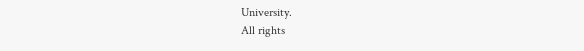University.
All rights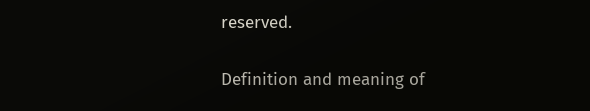reserved.

Definition and meaning of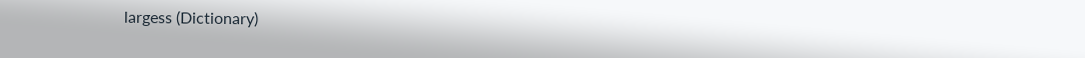largess (Dictionary)